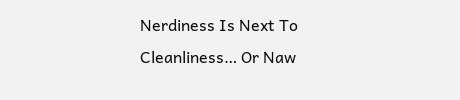Nerdiness Is Next To Cleanliness… Or Naw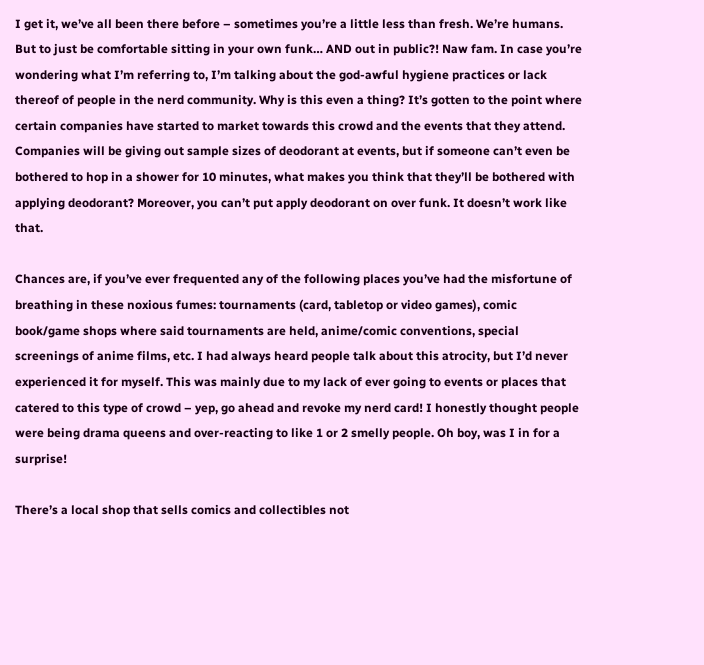I get it, we’ve all been there before – sometimes you’re a little less than fresh. We’re humans. But to just be comfortable sitting in your own funk… AND out in public?! Naw fam. In case you’re wondering what I’m referring to, I’m talking about the god-awful hygiene practices or lack thereof of people in the nerd community. Why is this even a thing? It’s gotten to the point where certain companies have started to market towards this crowd and the events that they attend. Companies will be giving out sample sizes of deodorant at events, but if someone can’t even be bothered to hop in a shower for 10 minutes, what makes you think that they’ll be bothered with applying deodorant? Moreover, you can’t put apply deodorant on over funk. It doesn’t work like that.

Chances are, if you’ve ever frequented any of the following places you’ve had the misfortune of breathing in these noxious fumes: tournaments (card, tabletop or video games), comic book/game shops where said tournaments are held, anime/comic conventions, special screenings of anime films, etc. I had always heard people talk about this atrocity, but I’d never experienced it for myself. This was mainly due to my lack of ever going to events or places that catered to this type of crowd – yep, go ahead and revoke my nerd card! I honestly thought people were being drama queens and over-reacting to like 1 or 2 smelly people. Oh boy, was I in for a surprise!

There’s a local shop that sells comics and collectibles not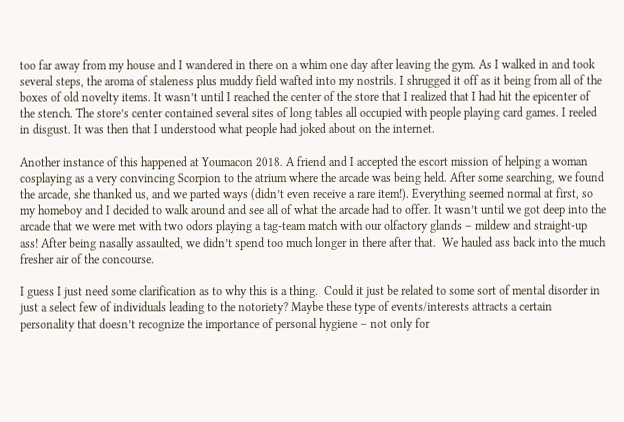too far away from my house and I wandered in there on a whim one day after leaving the gym. As I walked in and took several steps, the aroma of staleness plus muddy field wafted into my nostrils. I shrugged it off as it being from all of the boxes of old novelty items. It wasn’t until I reached the center of the store that I realized that I had hit the epicenter of the stench. The store’s center contained several sites of long tables all occupied with people playing card games. I reeled in disgust. It was then that I understood what people had joked about on the internet.

Another instance of this happened at Youmacon 2018. A friend and I accepted the escort mission of helping a woman cosplaying as a very convincing Scorpion to the atrium where the arcade was being held. After some searching, we found the arcade, she thanked us, and we parted ways (didn’t even receive a rare item!). Everything seemed normal at first, so my homeboy and I decided to walk around and see all of what the arcade had to offer. It wasn’t until we got deep into the arcade that we were met with two odors playing a tag-team match with our olfactory glands – mildew and straight-up ass! After being nasally assaulted, we didn’t spend too much longer in there after that.  We hauled ass back into the much fresher air of the concourse.

I guess I just need some clarification as to why this is a thing.  Could it just be related to some sort of mental disorder in just a select few of individuals leading to the notoriety? Maybe these type of events/interests attracts a certain personality that doesn’t recognize the importance of personal hygiene – not only for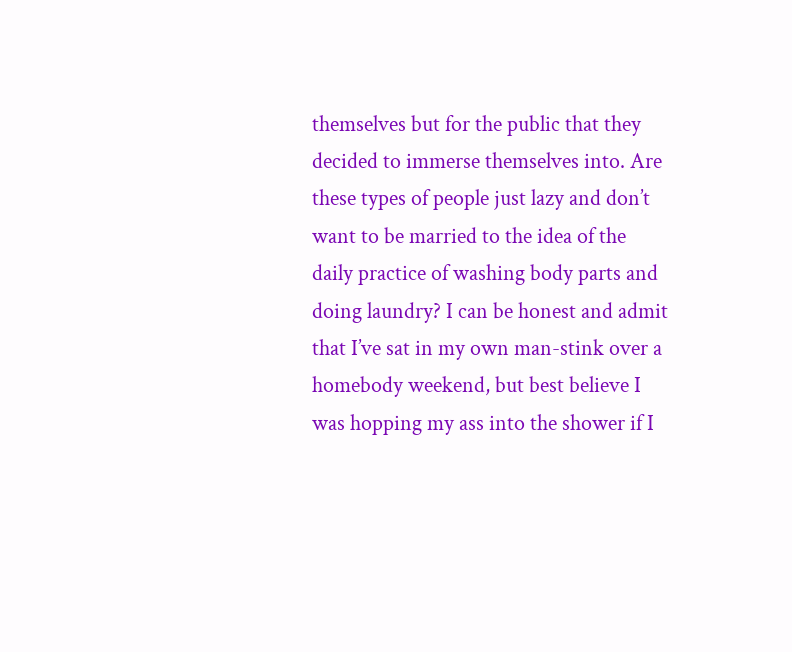themselves but for the public that they decided to immerse themselves into. Are these types of people just lazy and don’t want to be married to the idea of the daily practice of washing body parts and doing laundry? I can be honest and admit that I’ve sat in my own man-stink over a homebody weekend, but best believe I was hopping my ass into the shower if I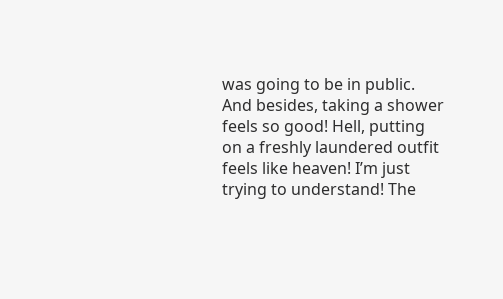was going to be in public.  And besides, taking a shower feels so good! Hell, putting on a freshly laundered outfit feels like heaven! I’m just trying to understand! The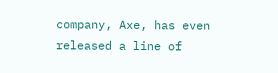company, Axe, has even released a line of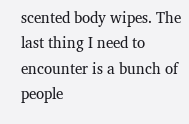scented body wipes. The last thing I need to encounter is a bunch of people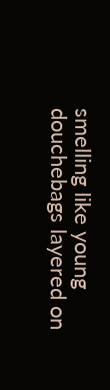smelling like young douchebags layered on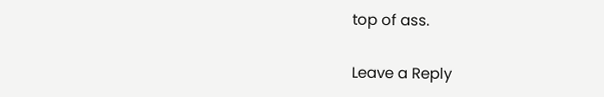top of ass.

Leave a Reply